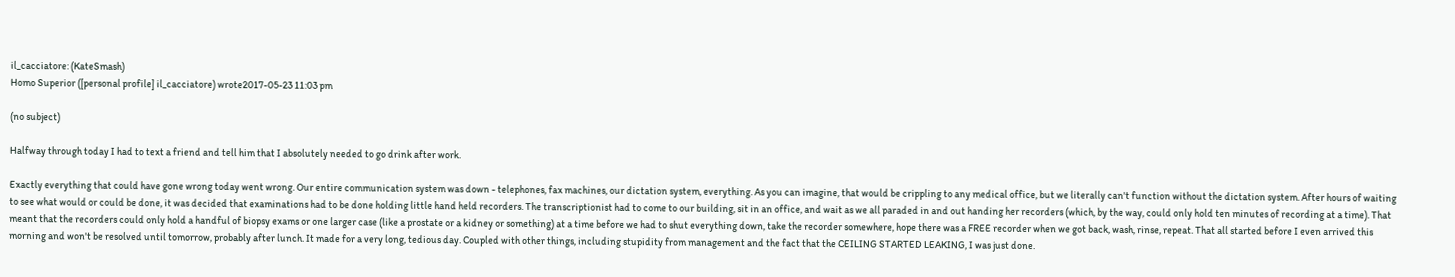il_cacciatore: (KateSmash)
Homo Superior ([personal profile] il_cacciatore) wrote2017-05-23 11:03 pm

(no subject)

Halfway through today I had to text a friend and tell him that I absolutely needed to go drink after work.

Exactly everything that could have gone wrong today went wrong. Our entire communication system was down - telephones, fax machines, our dictation system, everything. As you can imagine, that would be crippling to any medical office, but we literally can't function without the dictation system. After hours of waiting to see what would or could be done, it was decided that examinations had to be done holding little hand held recorders. The transcriptionist had to come to our building, sit in an office, and wait as we all paraded in and out handing her recorders (which, by the way, could only hold ten minutes of recording at a time). That meant that the recorders could only hold a handful of biopsy exams or one larger case (like a prostate or a kidney or something) at a time before we had to shut everything down, take the recorder somewhere, hope there was a FREE recorder when we got back, wash, rinse, repeat. That all started before I even arrived this morning and won't be resolved until tomorrow, probably after lunch. It made for a very long, tedious day. Coupled with other things, including stupidity from management and the fact that the CEILING STARTED LEAKING, I was just done.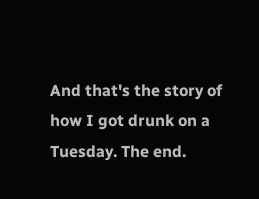And that's the story of how I got drunk on a Tuesday. The end.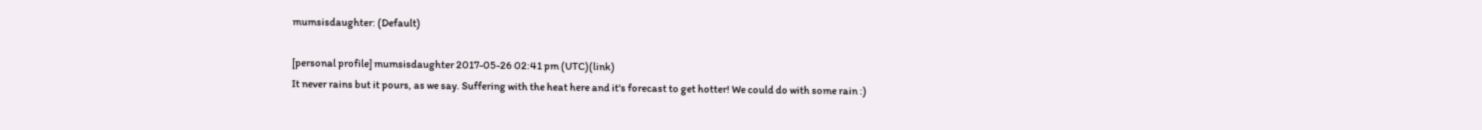mumsisdaughter: (Default)

[personal profile] mumsisdaughter 2017-05-26 02:41 pm (UTC)(link)
It never rains but it pours, as we say. Suffering with the heat here and it's forecast to get hotter! We could do with some rain :)